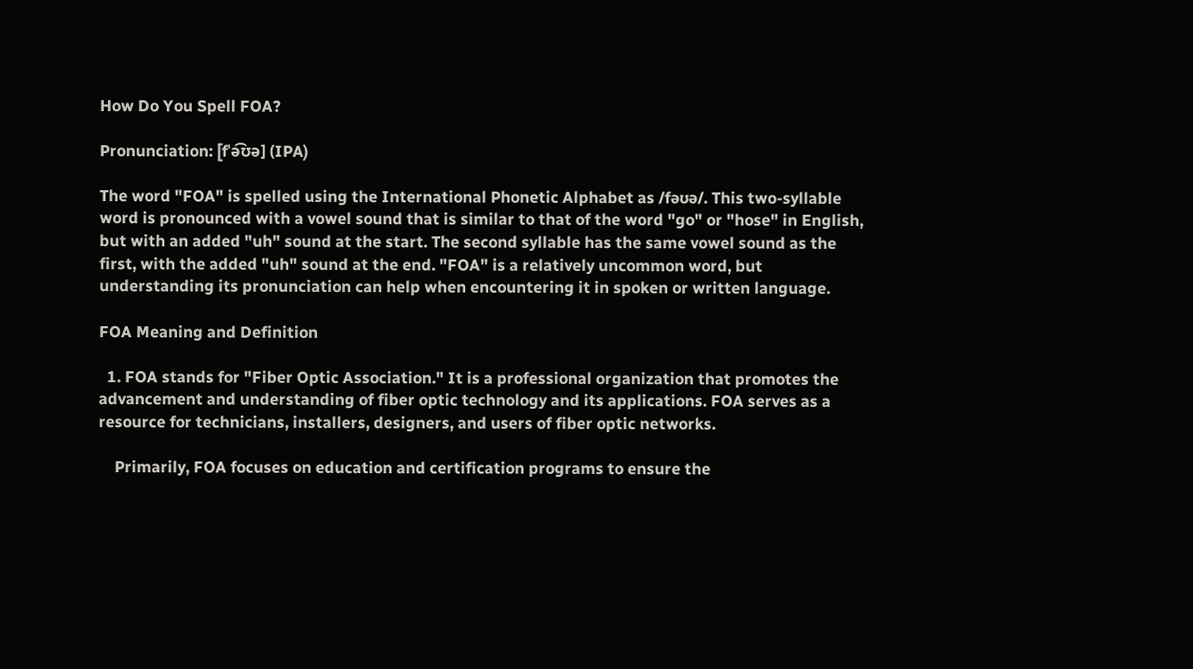How Do You Spell FOA?

Pronunciation: [fˈə͡ʊə] (IPA)

The word "FOA" is spelled using the International Phonetic Alphabet as /fəʊə/. This two-syllable word is pronounced with a vowel sound that is similar to that of the word "go" or "hose" in English, but with an added "uh" sound at the start. The second syllable has the same vowel sound as the first, with the added "uh" sound at the end. "FOA" is a relatively uncommon word, but understanding its pronunciation can help when encountering it in spoken or written language.

FOA Meaning and Definition

  1. FOA stands for "Fiber Optic Association." It is a professional organization that promotes the advancement and understanding of fiber optic technology and its applications. FOA serves as a resource for technicians, installers, designers, and users of fiber optic networks.

    Primarily, FOA focuses on education and certification programs to ensure the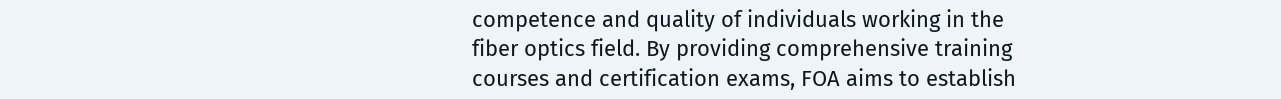competence and quality of individuals working in the fiber optics field. By providing comprehensive training courses and certification exams, FOA aims to establish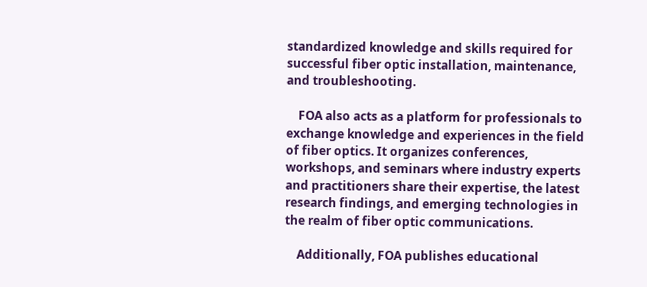standardized knowledge and skills required for successful fiber optic installation, maintenance, and troubleshooting.

    FOA also acts as a platform for professionals to exchange knowledge and experiences in the field of fiber optics. It organizes conferences, workshops, and seminars where industry experts and practitioners share their expertise, the latest research findings, and emerging technologies in the realm of fiber optic communications.

    Additionally, FOA publishes educational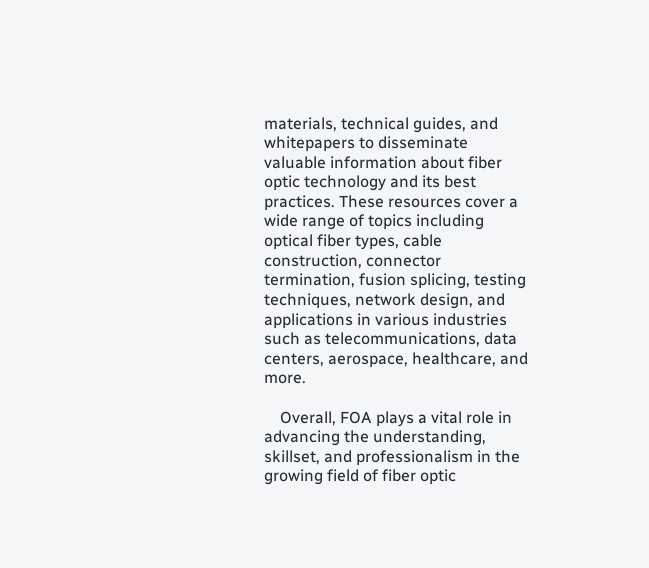materials, technical guides, and whitepapers to disseminate valuable information about fiber optic technology and its best practices. These resources cover a wide range of topics including optical fiber types, cable construction, connector termination, fusion splicing, testing techniques, network design, and applications in various industries such as telecommunications, data centers, aerospace, healthcare, and more.

    Overall, FOA plays a vital role in advancing the understanding, skillset, and professionalism in the growing field of fiber optic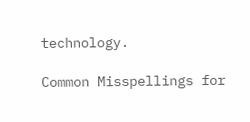technology.

Common Misspellings for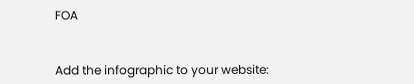FOA


Add the infographic to your website: